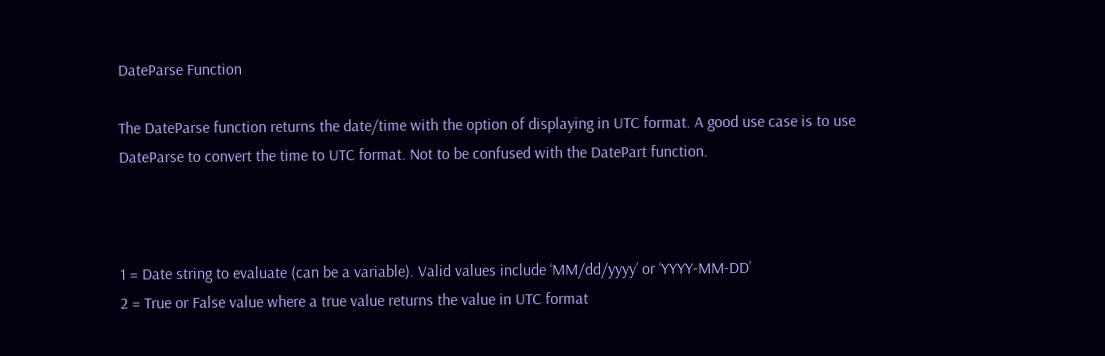DateParse Function

The DateParse function returns the date/time with the option of displaying in UTC format. A good use case is to use DateParse to convert the time to UTC format. Not to be confused with the DatePart function.



1 = Date string to evaluate (can be a variable). Valid values include ‘MM/dd/yyyy’ or ‘YYYY-MM-DD’
2 = True or False value where a true value returns the value in UTC format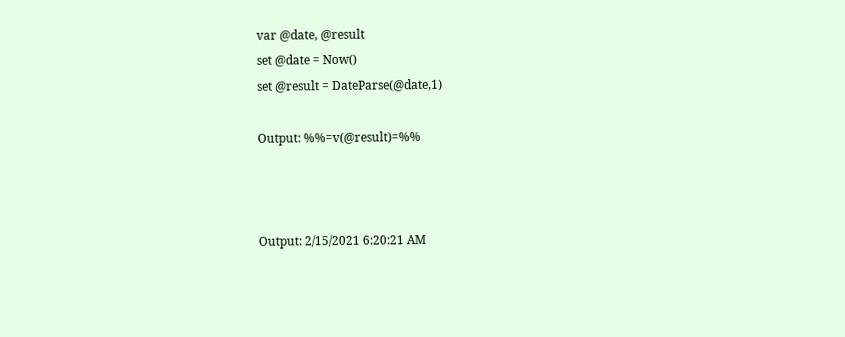var @date, @result
set @date = Now()
set @result = DateParse(@date,1)

Output: %%=v(@result)=%%



Output: 2/15/2021 6:20:21 AM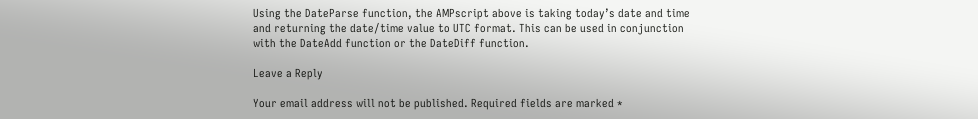Using the DateParse function, the AMPscript above is taking today’s date and time and returning the date/time value to UTC format. This can be used in conjunction with the DateAdd function or the DateDiff function.

Leave a Reply

Your email address will not be published. Required fields are marked *